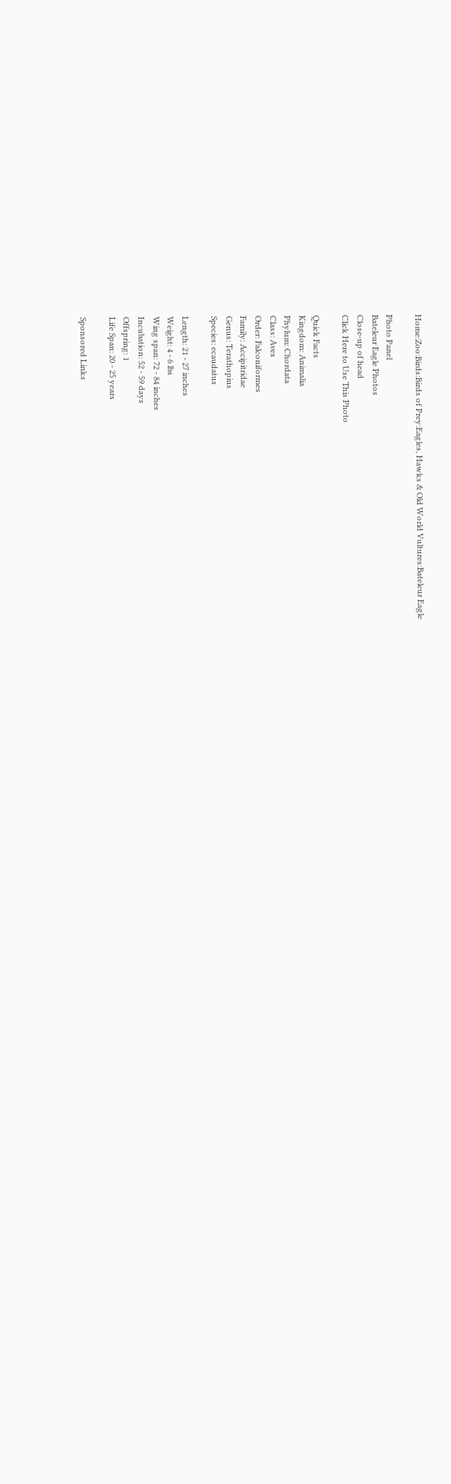Home:Zoo:Birds:Birds of Prey:Eagles, Hawks & Old World Vultures:Bateleur Eagle

Photo Panel
Bateleur Eagle Photos
Close-up of head
Click Here to Use This Photo

Quick Facts
Kingdom: Animalia
Phylum: Chordata
Class: Aves
Order: Falconiformes
Family: Accipitridae
Genus: Terathopius
Species: ecaudatus

Length: 21 - 27 inches
Weight: 4 - 6 lbs
Wing span: 72 - 84 inches
Incubation: 52 - 59 days
Offspring: 1
Life Span: 20 - 25 years

Sponsored Links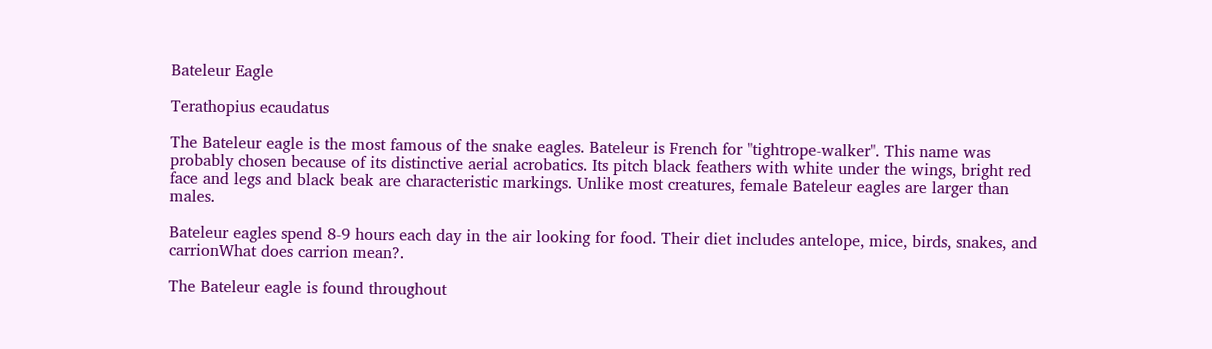Bateleur Eagle

Terathopius ecaudatus

The Bateleur eagle is the most famous of the snake eagles. Bateleur is French for "tightrope-walker". This name was probably chosen because of its distinctive aerial acrobatics. Its pitch black feathers with white under the wings, bright red face and legs and black beak are characteristic markings. Unlike most creatures, female Bateleur eagles are larger than males.

Bateleur eagles spend 8-9 hours each day in the air looking for food. Their diet includes antelope, mice, birds, snakes, and carrionWhat does carrion mean?.

The Bateleur eagle is found throughout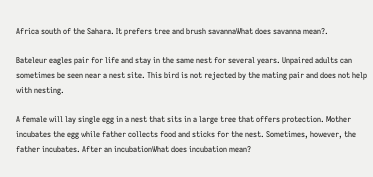Africa south of the Sahara. It prefers tree and brush savannaWhat does savanna mean?.

Bateleur eagles pair for life and stay in the same nest for several years. Unpaired adults can sometimes be seen near a nest site. This bird is not rejected by the mating pair and does not help with nesting.

A female will lay single egg in a nest that sits in a large tree that offers protection. Mother incubates the egg while father collects food and sticks for the nest. Sometimes, however, the father incubates. After an incubationWhat does incubation mean?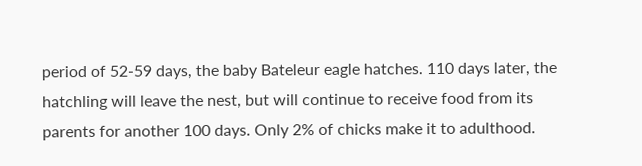period of 52-59 days, the baby Bateleur eagle hatches. 110 days later, the hatchling will leave the nest, but will continue to receive food from its parents for another 100 days. Only 2% of chicks make it to adulthood.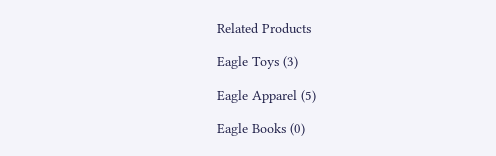Related Products

Eagle Toys (3)

Eagle Apparel (5)

Eagle Books (0)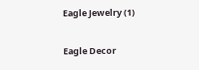Eagle Jewelry (1)

Eagle Decor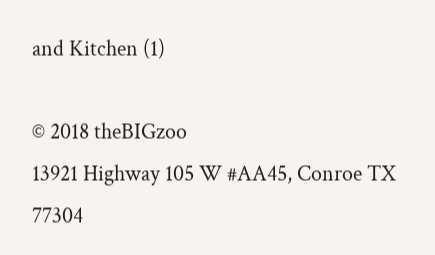and Kitchen (1)

© 2018 theBIGzoo
13921 Highway 105 W #AA45, Conroe TX 77304